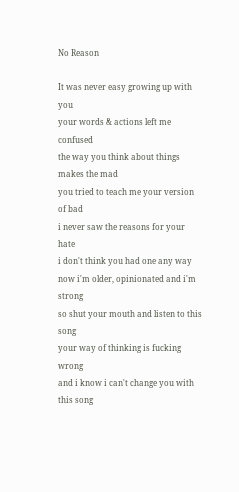No Reason

It was never easy growing up with you
your words & actions left me confused
the way you think about things makes the mad
you tried to teach me your version of bad
i never saw the reasons for your hate
i don't think you had one any way
now i'm older, opinionated and i'm strong
so shut your mouth and listen to this song
your way of thinking is fucking wrong
and i know i can't change you with this song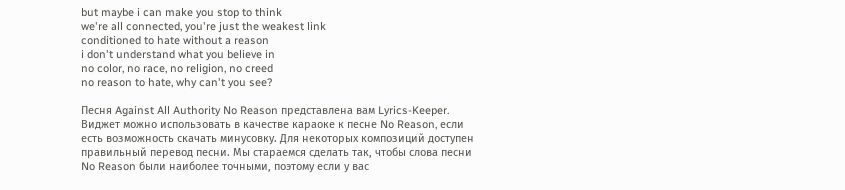but maybe i can make you stop to think
we're all connected, you're just the weakest link
conditioned to hate without a reason
i don't understand what you believe in
no color, no race, no religion, no creed
no reason to hate, why can't you see?

Песня Against All Authority No Reason представлена вам Lyrics-Keeper. Виджет можно использовать в качестве караоке к песне No Reason, если есть возможность скачать минусовку. Для некоторых композиций доступен правильный перевод песни. Мы стараемся сделать так, чтобы слова песни No Reason были наиболее точными, поэтому если у вас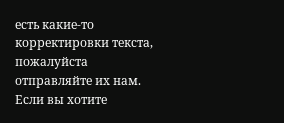есть какие-то корректировки текста, пожалуйста отправляйте их нам. Если вы хотите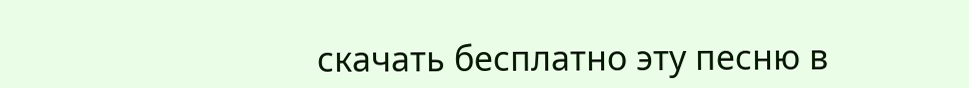скачать бесплатно эту песню в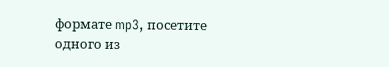формате mp3, посетите одного из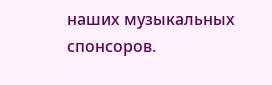наших музыкальных спонсоров.